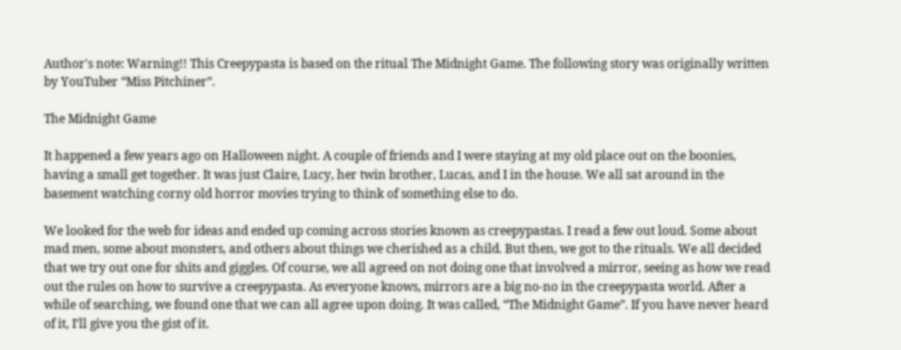Author's note: Warning!! This Creepypasta is based on the ritual The Midnight Game. The following story was originally written by YouTuber “Miss Pitchiner”.

The Midnight Game

It happened a few years ago on Halloween night. A couple of friends and I were staying at my old place out on the boonies, having a small get together. It was just Claire, Lucy, her twin brother, Lucas, and I in the house. We all sat around in the basement watching corny old horror movies trying to think of something else to do.

We looked for the web for ideas and ended up coming across stories known as creepypastas. I read a few out loud. Some about mad men, some about monsters, and others about things we cherished as a child. But then, we got to the rituals. We all decided that we try out one for shits and giggles. Of course, we all agreed on not doing one that involved a mirror, seeing as how we read out the rules on how to survive a creepypasta. As everyone knows, mirrors are a big no-no in the creepypasta world. After a while of searching, we found one that we can all agree upon doing. It was called, “The Midnight Game”. If you have never heard of it, I’ll give you the gist of it.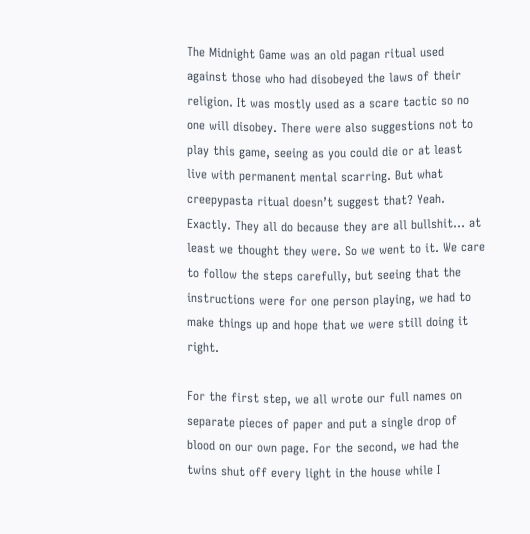The Midnight Game was an old pagan ritual used against those who had disobeyed the laws of their religion. It was mostly used as a scare tactic so no one will disobey. There were also suggestions not to play this game, seeing as you could die or at least live with permanent mental scarring. But what creepypasta ritual doesn’t suggest that? Yeah. Exactly. They all do because they are all bullshit… at least we thought they were. So we went to it. We care to follow the steps carefully, but seeing that the instructions were for one person playing, we had to make things up and hope that we were still doing it right.

For the first step, we all wrote our full names on separate pieces of paper and put a single drop of blood on our own page. For the second, we had the twins shut off every light in the house while I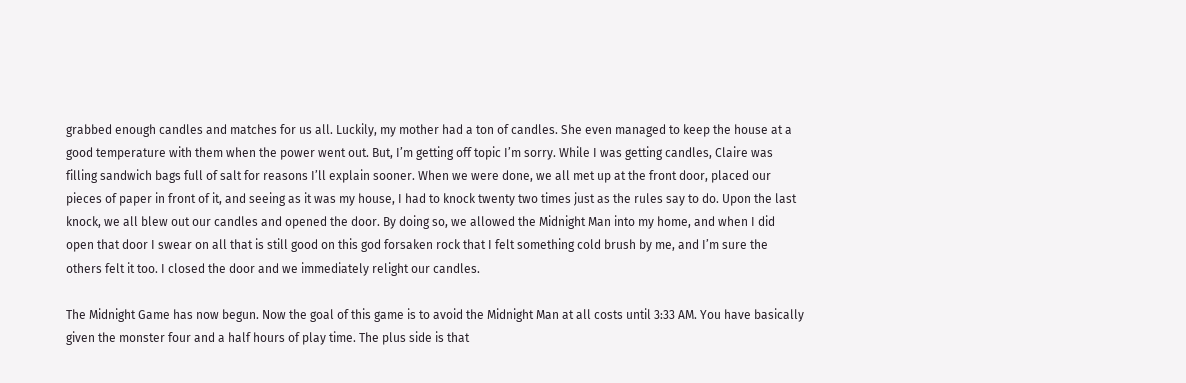grabbed enough candles and matches for us all. Luckily, my mother had a ton of candles. She even managed to keep the house at a good temperature with them when the power went out. But, I’m getting off topic I’m sorry. While I was getting candles, Claire was filling sandwich bags full of salt for reasons I’ll explain sooner. When we were done, we all met up at the front door, placed our pieces of paper in front of it, and seeing as it was my house, I had to knock twenty two times just as the rules say to do. Upon the last knock, we all blew out our candles and opened the door. By doing so, we allowed the Midnight Man into my home, and when I did open that door I swear on all that is still good on this god forsaken rock that I felt something cold brush by me, and I’m sure the others felt it too. I closed the door and we immediately relight our candles.

The Midnight Game has now begun. Now the goal of this game is to avoid the Midnight Man at all costs until 3:33 AM. You have basically given the monster four and a half hours of play time. The plus side is that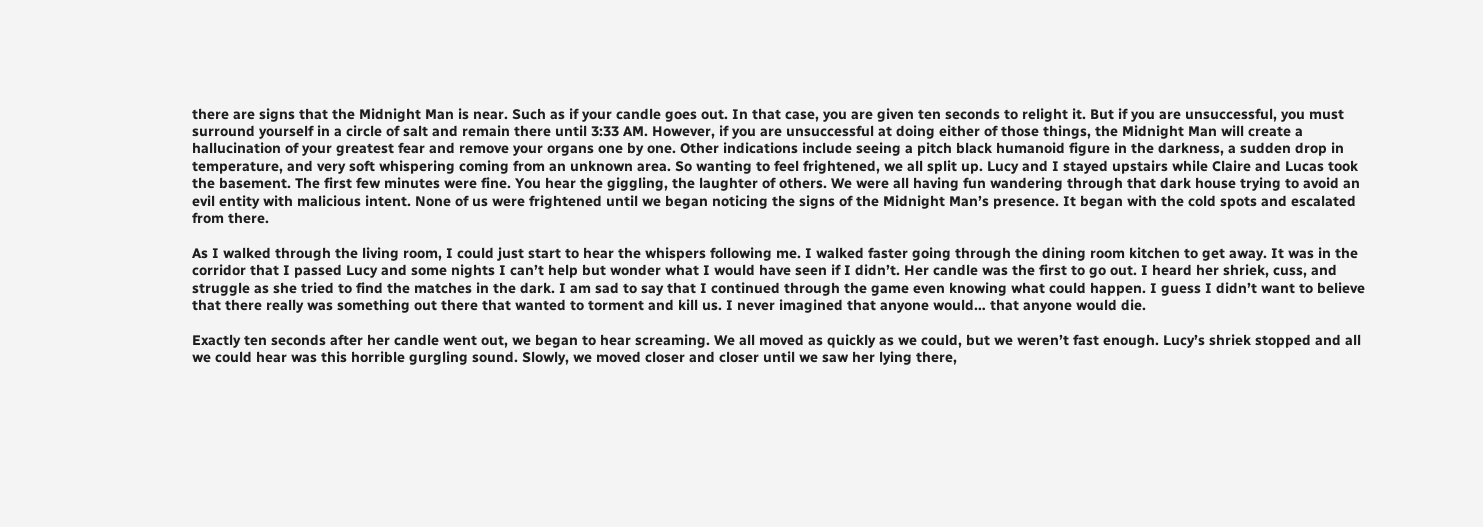there are signs that the Midnight Man is near. Such as if your candle goes out. In that case, you are given ten seconds to relight it. But if you are unsuccessful, you must surround yourself in a circle of salt and remain there until 3:33 AM. However, if you are unsuccessful at doing either of those things, the Midnight Man will create a hallucination of your greatest fear and remove your organs one by one. Other indications include seeing a pitch black humanoid figure in the darkness, a sudden drop in temperature, and very soft whispering coming from an unknown area. So wanting to feel frightened, we all split up. Lucy and I stayed upstairs while Claire and Lucas took the basement. The first few minutes were fine. You hear the giggling, the laughter of others. We were all having fun wandering through that dark house trying to avoid an evil entity with malicious intent. None of us were frightened until we began noticing the signs of the Midnight Man’s presence. It began with the cold spots and escalated from there.

As I walked through the living room, I could just start to hear the whispers following me. I walked faster going through the dining room kitchen to get away. It was in the corridor that I passed Lucy and some nights I can’t help but wonder what I would have seen if I didn’t. Her candle was the first to go out. I heard her shriek, cuss, and struggle as she tried to find the matches in the dark. I am sad to say that I continued through the game even knowing what could happen. I guess I didn’t want to believe that there really was something out there that wanted to torment and kill us. I never imagined that anyone would… that anyone would die.

Exactly ten seconds after her candle went out, we began to hear screaming. We all moved as quickly as we could, but we weren’t fast enough. Lucy’s shriek stopped and all we could hear was this horrible gurgling sound. Slowly, we moved closer and closer until we saw her lying there,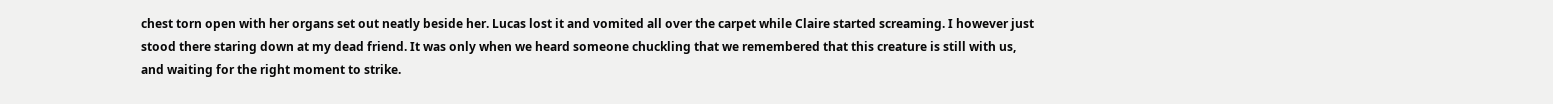chest torn open with her organs set out neatly beside her. Lucas lost it and vomited all over the carpet while Claire started screaming. I however just stood there staring down at my dead friend. It was only when we heard someone chuckling that we remembered that this creature is still with us, and waiting for the right moment to strike.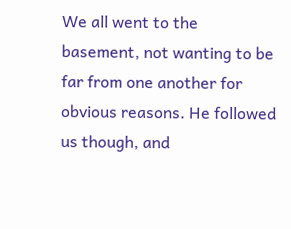We all went to the basement, not wanting to be far from one another for obvious reasons. He followed us though, and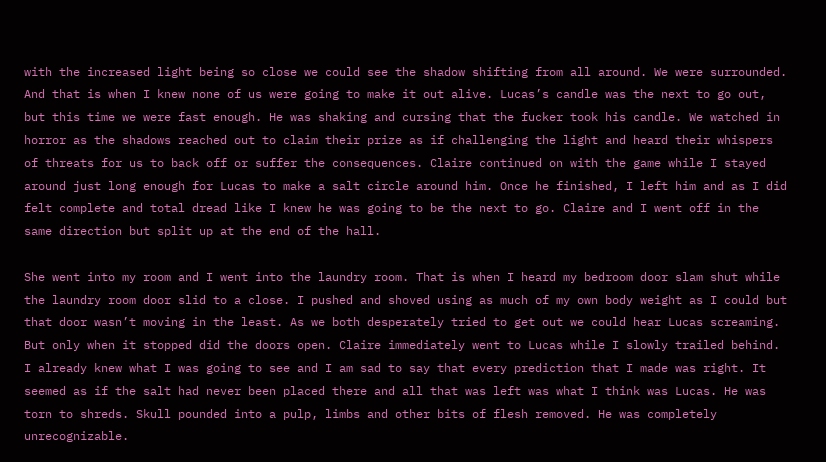with the increased light being so close we could see the shadow shifting from all around. We were surrounded. And that is when I knew none of us were going to make it out alive. Lucas’s candle was the next to go out, but this time we were fast enough. He was shaking and cursing that the fucker took his candle. We watched in horror as the shadows reached out to claim their prize as if challenging the light and heard their whispers of threats for us to back off or suffer the consequences. Claire continued on with the game while I stayed around just long enough for Lucas to make a salt circle around him. Once he finished, I left him and as I did felt complete and total dread like I knew he was going to be the next to go. Claire and I went off in the same direction but split up at the end of the hall.

She went into my room and I went into the laundry room. That is when I heard my bedroom door slam shut while the laundry room door slid to a close. I pushed and shoved using as much of my own body weight as I could but that door wasn’t moving in the least. As we both desperately tried to get out we could hear Lucas screaming. But only when it stopped did the doors open. Claire immediately went to Lucas while I slowly trailed behind. I already knew what I was going to see and I am sad to say that every prediction that I made was right. It seemed as if the salt had never been placed there and all that was left was what I think was Lucas. He was torn to shreds. Skull pounded into a pulp, limbs and other bits of flesh removed. He was completely unrecognizable.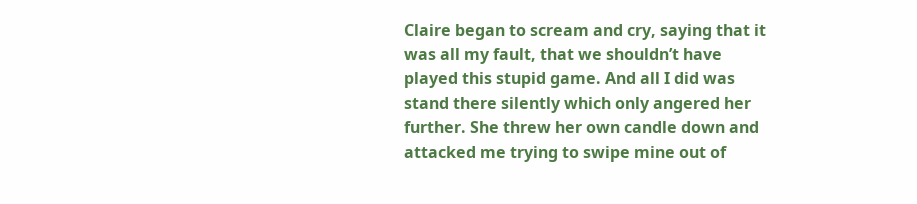Claire began to scream and cry, saying that it was all my fault, that we shouldn’t have played this stupid game. And all I did was stand there silently which only angered her further. She threw her own candle down and attacked me trying to swipe mine out of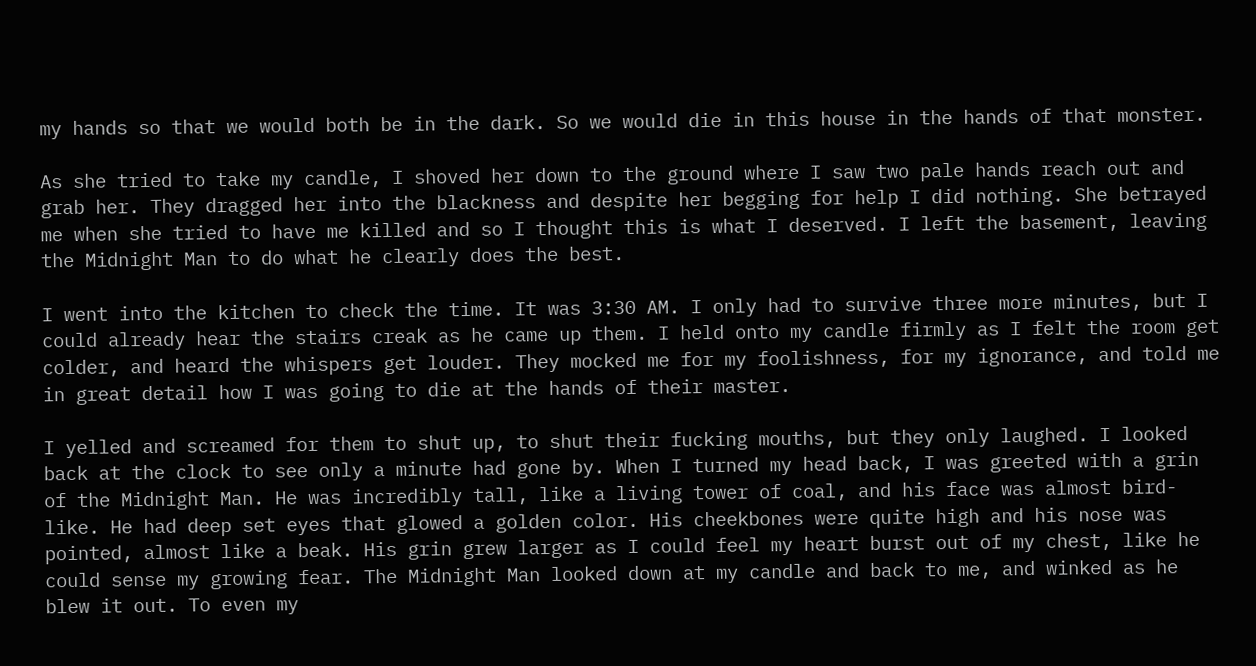my hands so that we would both be in the dark. So we would die in this house in the hands of that monster.

As she tried to take my candle, I shoved her down to the ground where I saw two pale hands reach out and grab her. They dragged her into the blackness and despite her begging for help I did nothing. She betrayed me when she tried to have me killed and so I thought this is what I deserved. I left the basement, leaving the Midnight Man to do what he clearly does the best.

I went into the kitchen to check the time. It was 3:30 AM. I only had to survive three more minutes, but I could already hear the stairs creak as he came up them. I held onto my candle firmly as I felt the room get colder, and heard the whispers get louder. They mocked me for my foolishness, for my ignorance, and told me in great detail how I was going to die at the hands of their master.

I yelled and screamed for them to shut up, to shut their fucking mouths, but they only laughed. I looked back at the clock to see only a minute had gone by. When I turned my head back, I was greeted with a grin of the Midnight Man. He was incredibly tall, like a living tower of coal, and his face was almost bird-like. He had deep set eyes that glowed a golden color. His cheekbones were quite high and his nose was pointed, almost like a beak. His grin grew larger as I could feel my heart burst out of my chest, like he could sense my growing fear. The Midnight Man looked down at my candle and back to me, and winked as he blew it out. To even my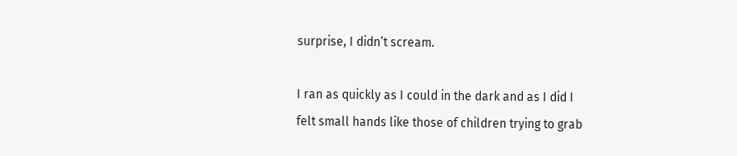surprise, I didn’t scream.

I ran as quickly as I could in the dark and as I did I felt small hands like those of children trying to grab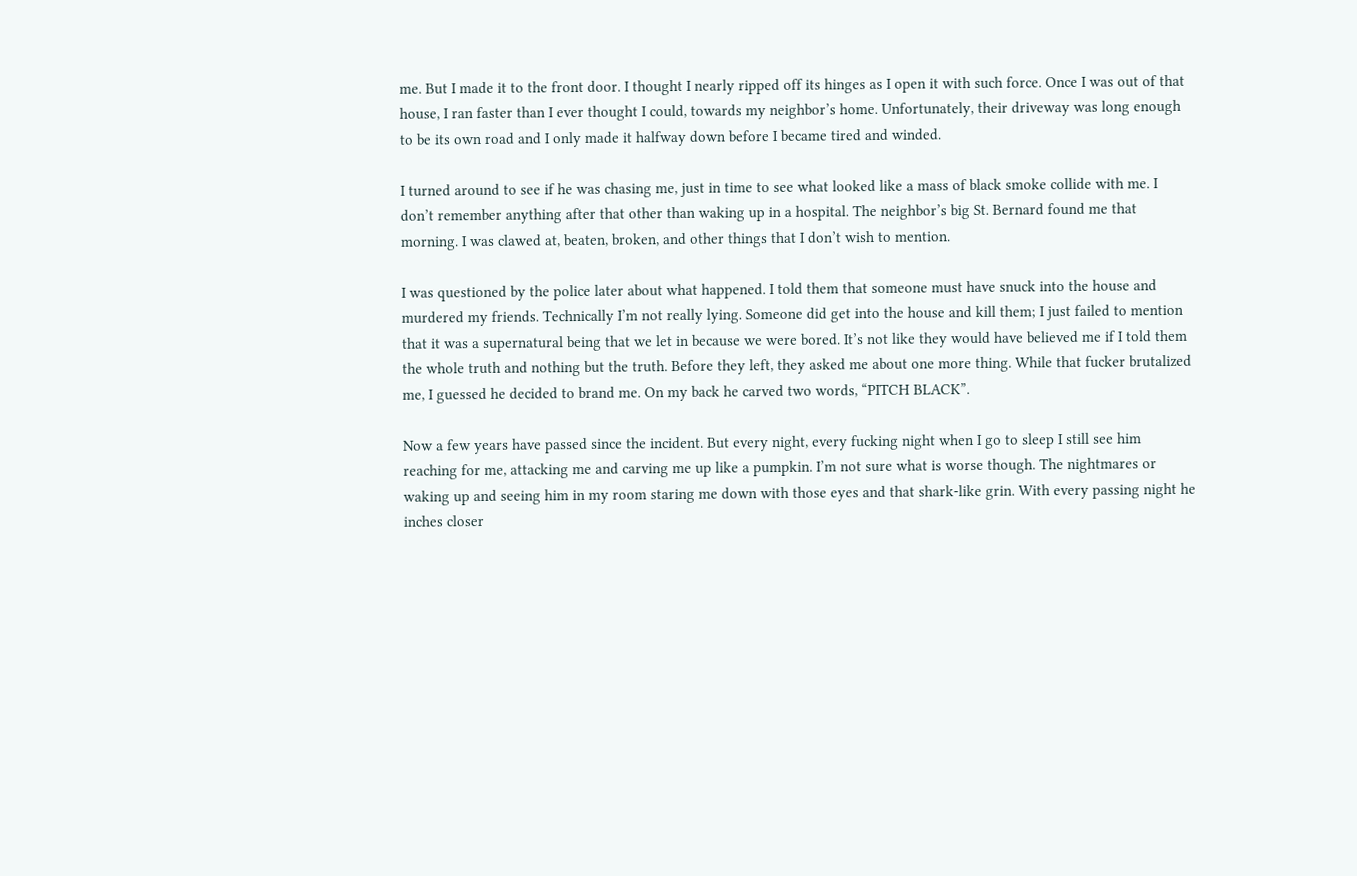me. But I made it to the front door. I thought I nearly ripped off its hinges as I open it with such force. Once I was out of that house, I ran faster than I ever thought I could, towards my neighbor’s home. Unfortunately, their driveway was long enough to be its own road and I only made it halfway down before I became tired and winded.

I turned around to see if he was chasing me, just in time to see what looked like a mass of black smoke collide with me. I don’t remember anything after that other than waking up in a hospital. The neighbor’s big St. Bernard found me that morning. I was clawed at, beaten, broken, and other things that I don’t wish to mention.

I was questioned by the police later about what happened. I told them that someone must have snuck into the house and murdered my friends. Technically I’m not really lying. Someone did get into the house and kill them; I just failed to mention that it was a supernatural being that we let in because we were bored. It’s not like they would have believed me if I told them the whole truth and nothing but the truth. Before they left, they asked me about one more thing. While that fucker brutalized me, I guessed he decided to brand me. On my back he carved two words, “PITCH BLACK”.

Now a few years have passed since the incident. But every night, every fucking night when I go to sleep I still see him reaching for me, attacking me and carving me up like a pumpkin. I’m not sure what is worse though. The nightmares or waking up and seeing him in my room staring me down with those eyes and that shark-like grin. With every passing night he inches closer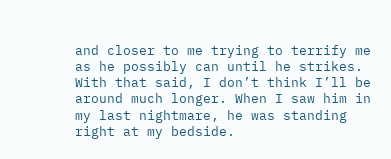and closer to me trying to terrify me as he possibly can until he strikes. With that said, I don’t think I’ll be around much longer. When I saw him in my last nightmare, he was standing right at my bedside.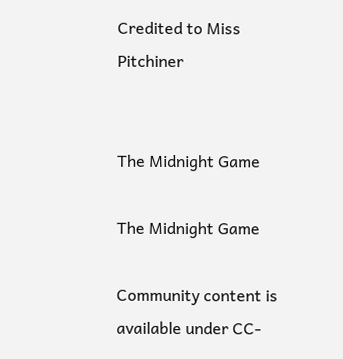Credited to Miss Pitchiner


The Midnight Game

The Midnight Game

Community content is available under CC-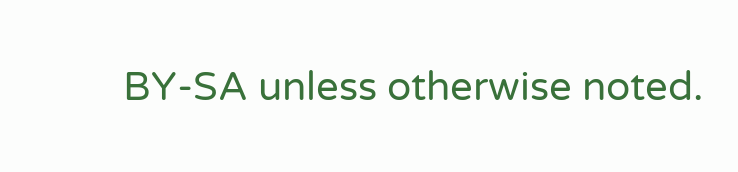BY-SA unless otherwise noted.